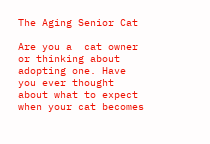The Aging Senior Cat

Are you a  cat owner or thinking about adopting one. Have you ever thought about what to expect when your cat becomes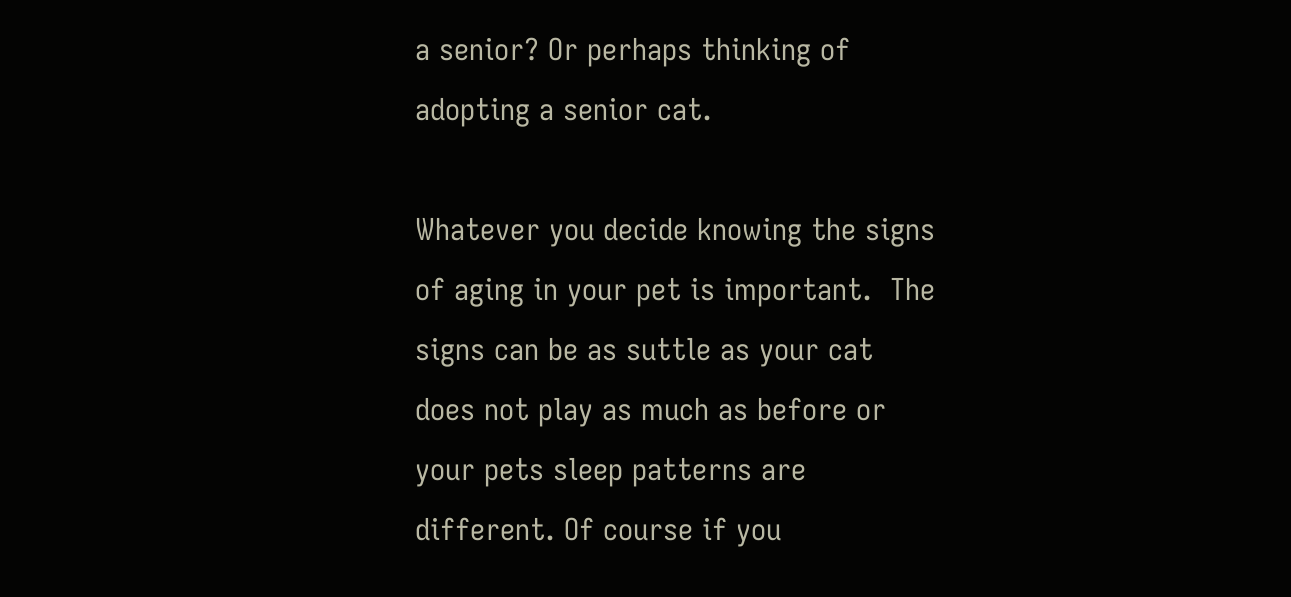a senior? Or perhaps thinking of adopting a senior cat.

Whatever you decide knowing the signs of aging in your pet is important.  The signs can be as suttle as your cat does not play as much as before or your pets sleep patterns are different. Of course if you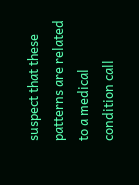suspect that these patterns are related to a medical condition call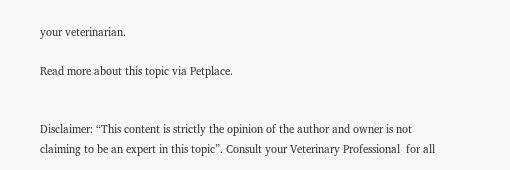your veterinarian.

Read more about this topic via Petplace.


Disclaimer: “This content is strictly the opinion of the author and owner is not claiming to be an expert in this topic”. Consult your Veterinary Professional  for all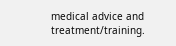medical advice and treatment/training.